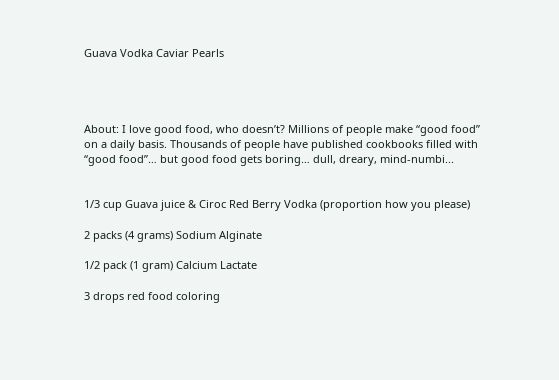Guava Vodka Caviar Pearls




About: I love good food, who doesn’t? Millions of people make “good food” on a daily basis. Thousands of people have published cookbooks filled with “good food”… but good food gets boring… dull, dreary, mind-numbi...


1/3 cup Guava juice & Ciroc Red Berry Vodka (proportion how you please)

2 packs (4 grams) Sodium Alginate

1/2 pack (1 gram) Calcium Lactate

3 drops red food coloring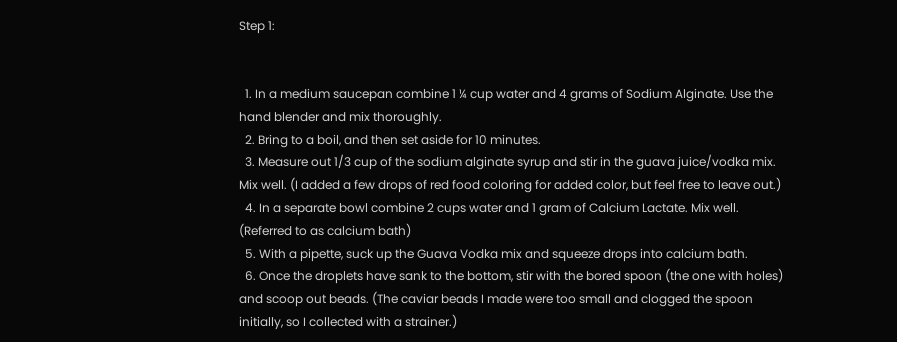Step 1:


  1. In a medium saucepan combine 1 ¼ cup water and 4 grams of Sodium Alginate. Use the hand blender and mix thoroughly.
  2. Bring to a boil, and then set aside for 10 minutes.
  3. Measure out 1/3 cup of the sodium alginate syrup and stir in the guava juice/vodka mix. Mix well. (I added a few drops of red food coloring for added color, but feel free to leave out.)
  4. In a separate bowl combine 2 cups water and 1 gram of Calcium Lactate. Mix well. (Referred to as calcium bath)
  5. With a pipette, suck up the Guava Vodka mix and squeeze drops into calcium bath.
  6. Once the droplets have sank to the bottom, stir with the bored spoon (the one with holes) and scoop out beads. (The caviar beads I made were too small and clogged the spoon initially, so I collected with a strainer.)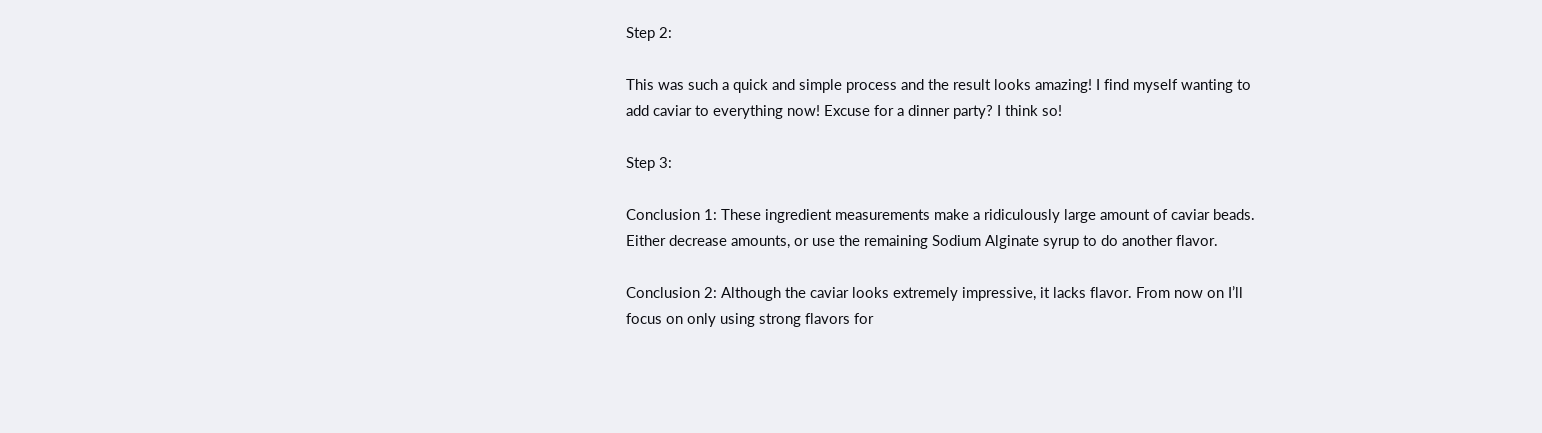Step 2:

This was such a quick and simple process and the result looks amazing! I find myself wanting to add caviar to everything now! Excuse for a dinner party? I think so!

Step 3:

Conclusion 1: These ingredient measurements make a ridiculously large amount of caviar beads. Either decrease amounts, or use the remaining Sodium Alginate syrup to do another flavor.

Conclusion 2: Although the caviar looks extremely impressive, it lacks flavor. From now on I’ll focus on only using strong flavors for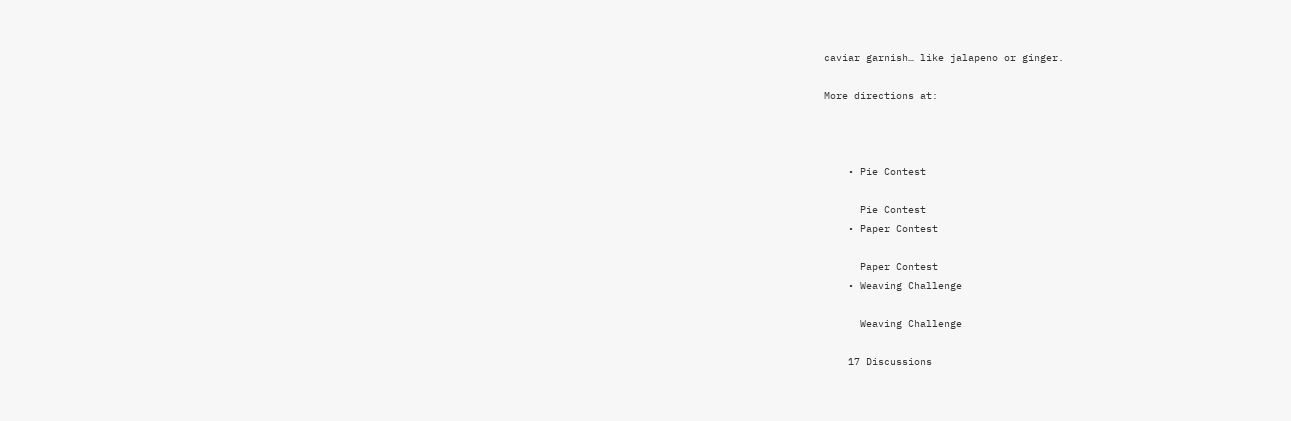caviar garnish… like jalapeno or ginger.

More directions at:



    • Pie Contest

      Pie Contest
    • Paper Contest

      Paper Contest
    • Weaving Challenge

      Weaving Challenge

    17 Discussions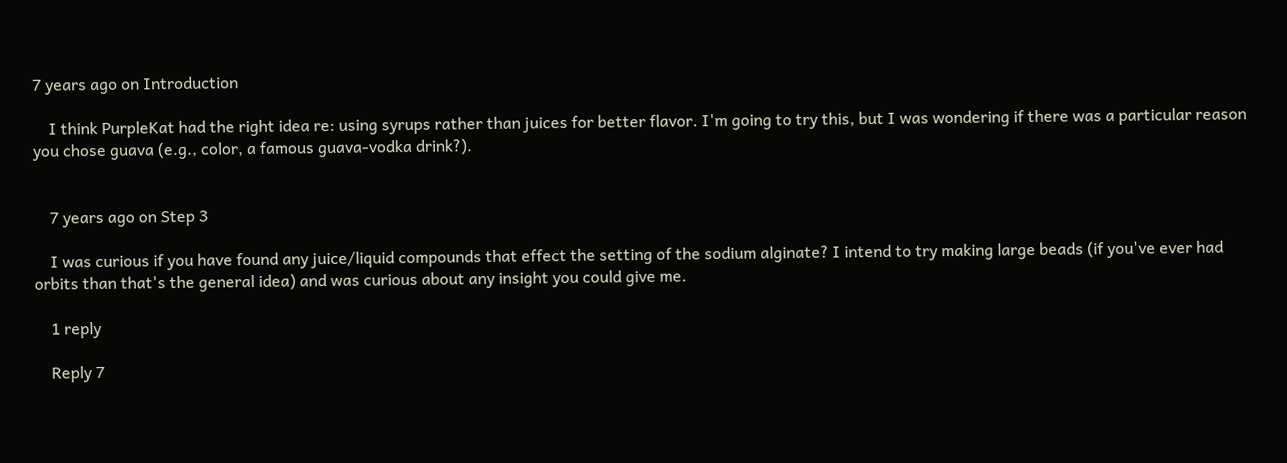7 years ago on Introduction

    I think PurpleKat had the right idea re: using syrups rather than juices for better flavor. I'm going to try this, but I was wondering if there was a particular reason you chose guava (e.g., color, a famous guava-vodka drink?).


    7 years ago on Step 3

    I was curious if you have found any juice/liquid compounds that effect the setting of the sodium alginate? I intend to try making large beads (if you've ever had orbits than that's the general idea) and was curious about any insight you could give me.

    1 reply

    Reply 7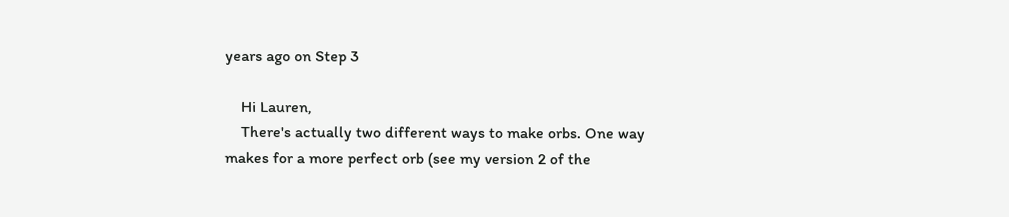years ago on Step 3

    Hi Lauren,
    There's actually two different ways to make orbs. One way makes for a more perfect orb (see my version 2 of the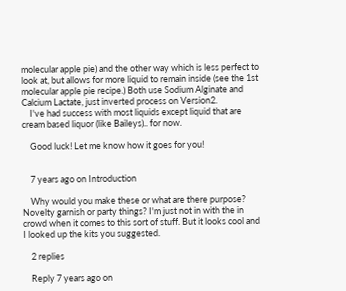molecular apple pie) and the other way which is less perfect to look at, but allows for more liquid to remain inside (see the 1st molecular apple pie recipe.) Both use Sodium Alginate and Calcium Lactate, just inverted process on Version2.
    I've had success with most liquids except liquid that are cream based liquor (like Baileys).. for now.

    Good luck! Let me know how it goes for you!


    7 years ago on Introduction

    Why would you make these or what are there purpose? Novelty garnish or party things? I'm just not in with the in crowd when it comes to this sort of stuff. But it looks cool and I looked up the kits you suggested.

    2 replies

    Reply 7 years ago on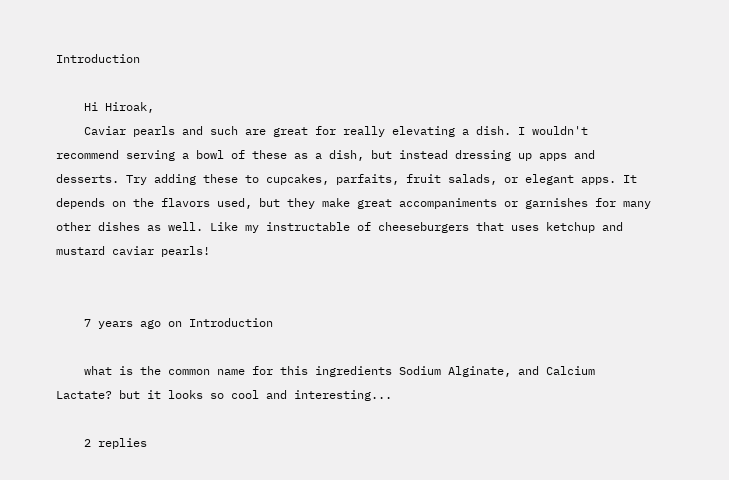Introduction

    Hi Hiroak,
    Caviar pearls and such are great for really elevating a dish. I wouldn't recommend serving a bowl of these as a dish, but instead dressing up apps and desserts. Try adding these to cupcakes, parfaits, fruit salads, or elegant apps. It depends on the flavors used, but they make great accompaniments or garnishes for many other dishes as well. Like my instructable of cheeseburgers that uses ketchup and mustard caviar pearls!


    7 years ago on Introduction

    what is the common name for this ingredients Sodium Alginate, and Calcium Lactate? but it looks so cool and interesting...

    2 replies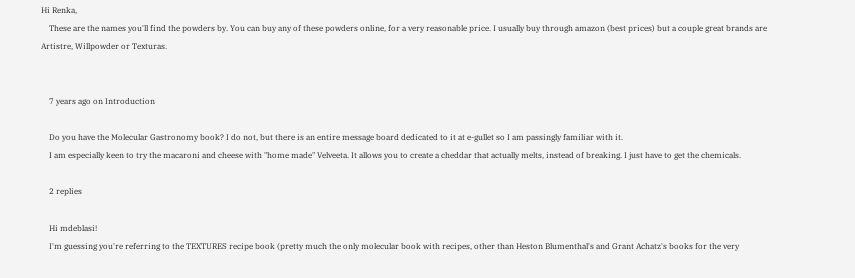Hi Renka,
    These are the names you'll find the powders by. You can buy any of these powders online, for a very reasonable price. I usually buy through amazon (best prices) but a couple great brands are Artistre, Willpowder or Texturas.


    7 years ago on Introduction

    Do you have the Molecular Gastronomy book? I do not, but there is an entire message board dedicated to it at e-gullet so I am passingly familiar with it.
    I am especially keen to try the macaroni and cheese with "home made" Velveeta. It allows you to create a cheddar that actually melts, instead of breaking. I just have to get the chemicals.

    2 replies

    Hi mdeblasi!
    I'm guessing you're referring to the TEXTURES recipe book (pretty much the only molecular book with recipes, other than Heston Blumenthal's and Grant Achatz's books for the very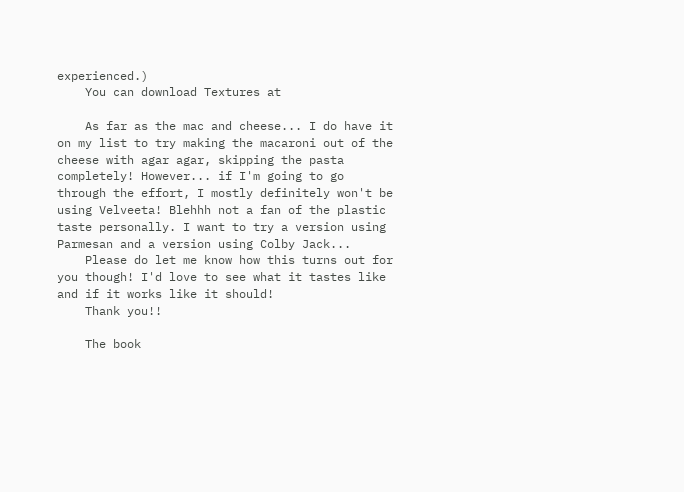experienced.)
    You can download Textures at

    As far as the mac and cheese... I do have it on my list to try making the macaroni out of the cheese with agar agar, skipping the pasta completely! However... if I'm going to go through the effort, I mostly definitely won't be using Velveeta! Blehhh not a fan of the plastic taste personally. I want to try a version using Parmesan and a version using Colby Jack...
    Please do let me know how this turns out for you though! I'd love to see what it tastes like and if it works like it should!
    Thank you!!

    The book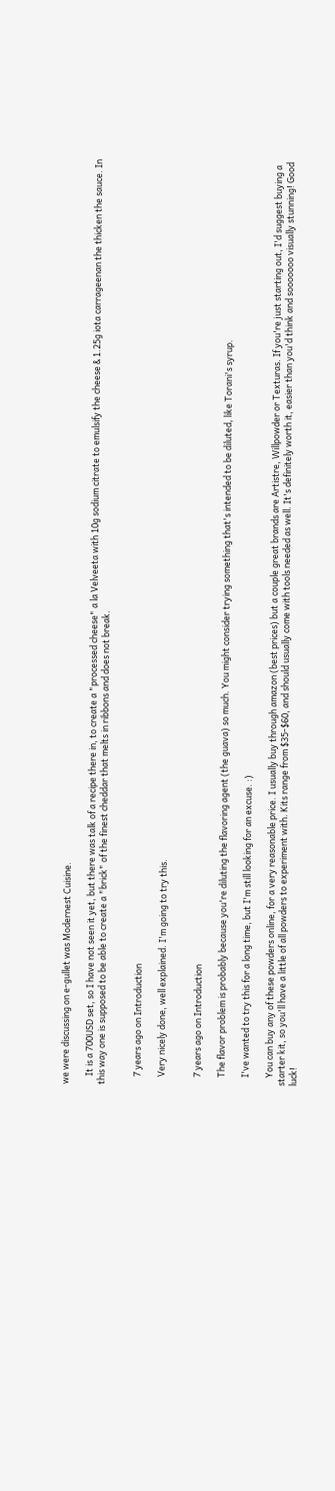we were discussing on e-gullet was Modernest Cuisine.

    It is a 700USD set, so I have not seen it yet, but there was talk of a recipe there in, to create a "processed cheese" a la Velveeta with 10g sodium citrate to emulsify the cheese & 1.25g iota carrageenan the thicken the sauce. In this way one is supposed to be able to create a "brick" of the finest cheddar that melts in ribbons and does not break.


    7 years ago on Introduction

    Very nicely done, well explained. I'm going to try this.


    7 years ago on Introduction

    The flavor problem is probably because you're diluting the flavoring agent (the guava) so much. You might consider trying something that's intended to be diluted, like Torani's syrup.

    I've wanted to try this for a long time, but I'm still looking for an excuse. :)

    You can buy any of these powders online, for a very reasonable price. I usually buy through amazon (best prices) but a couple great brands are Artistre, Willpowder or Texturas. If you're just starting out, I'd suggest buying a starter kit, so you'll have a little of all powders to experiment with. Kits range from $35-$60, and should usually come with tools needed as well. It's definitely worth it, easier than you'd think and sooooooo visually stunning! Good luck!